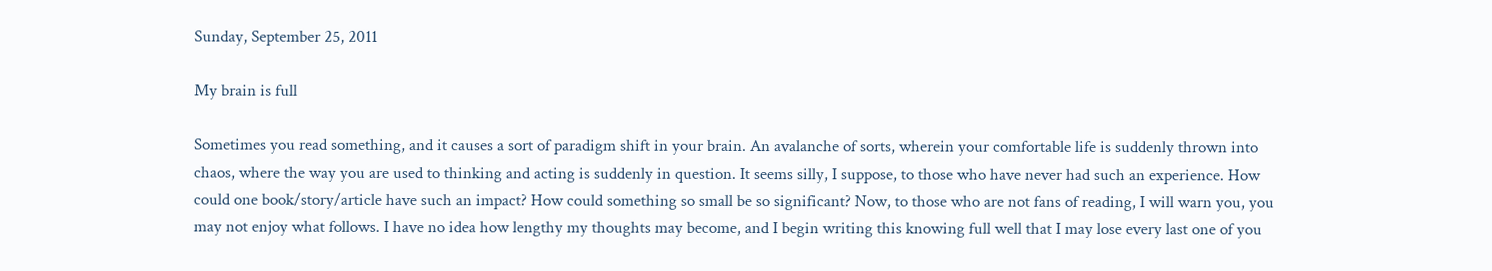Sunday, September 25, 2011

My brain is full

Sometimes you read something, and it causes a sort of paradigm shift in your brain. An avalanche of sorts, wherein your comfortable life is suddenly thrown into chaos, where the way you are used to thinking and acting is suddenly in question. It seems silly, I suppose, to those who have never had such an experience. How could one book/story/article have such an impact? How could something so small be so significant? Now, to those who are not fans of reading, I will warn you, you may not enjoy what follows. I have no idea how lengthy my thoughts may become, and I begin writing this knowing full well that I may lose every last one of you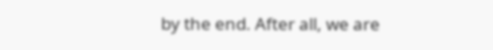by the end. After all, we are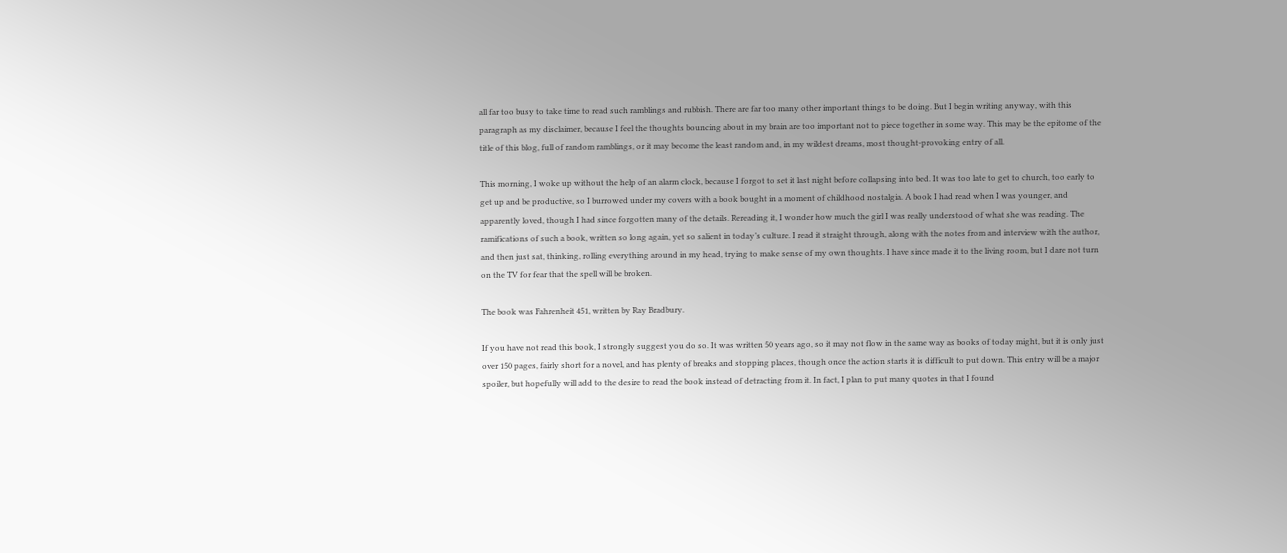all far too busy to take time to read such ramblings and rubbish. There are far too many other important things to be doing. But I begin writing anyway, with this paragraph as my disclaimer, because I feel the thoughts bouncing about in my brain are too important not to piece together in some way. This may be the epitome of the title of this blog, full of random ramblings, or it may become the least random and, in my wildest dreams, most thought-provoking entry of all.

This morning, I woke up without the help of an alarm clock, because I forgot to set it last night before collapsing into bed. It was too late to get to church, too early to get up and be productive, so I burrowed under my covers with a book bought in a moment of childhood nostalgia. A book I had read when I was younger, and apparently loved, though I had since forgotten many of the details. Rereading it, I wonder how much the girl I was really understood of what she was reading. The ramifications of such a book, written so long again, yet so salient in today’s culture. I read it straight through, along with the notes from and interview with the author, and then just sat, thinking, rolling everything around in my head, trying to make sense of my own thoughts. I have since made it to the living room, but I dare not turn on the TV for fear that the spell will be broken.

The book was Fahrenheit 451, written by Ray Bradbury.

If you have not read this book, I strongly suggest you do so. It was written 50 years ago, so it may not flow in the same way as books of today might, but it is only just over 150 pages, fairly short for a novel, and has plenty of breaks and stopping places, though once the action starts it is difficult to put down. This entry will be a major spoiler, but hopefully will add to the desire to read the book instead of detracting from it. In fact, I plan to put many quotes in that I found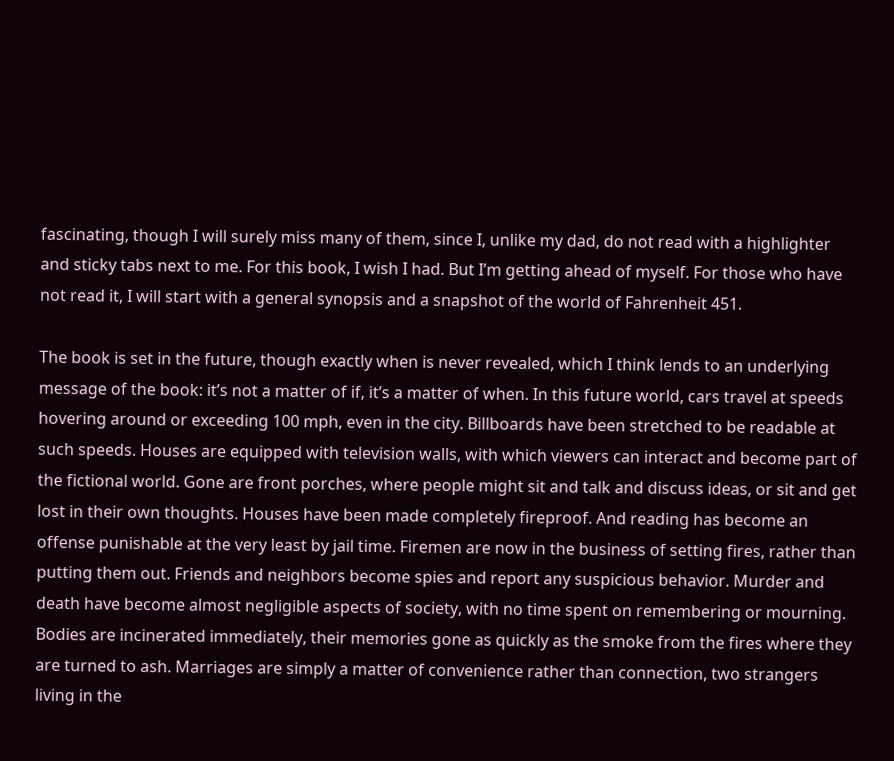fascinating, though I will surely miss many of them, since I, unlike my dad, do not read with a highlighter and sticky tabs next to me. For this book, I wish I had. But I’m getting ahead of myself. For those who have not read it, I will start with a general synopsis and a snapshot of the world of Fahrenheit 451.

The book is set in the future, though exactly when is never revealed, which I think lends to an underlying message of the book: it’s not a matter of if, it’s a matter of when. In this future world, cars travel at speeds hovering around or exceeding 100 mph, even in the city. Billboards have been stretched to be readable at such speeds. Houses are equipped with television walls, with which viewers can interact and become part of the fictional world. Gone are front porches, where people might sit and talk and discuss ideas, or sit and get lost in their own thoughts. Houses have been made completely fireproof. And reading has become an offense punishable at the very least by jail time. Firemen are now in the business of setting fires, rather than putting them out. Friends and neighbors become spies and report any suspicious behavior. Murder and death have become almost negligible aspects of society, with no time spent on remembering or mourning. Bodies are incinerated immediately, their memories gone as quickly as the smoke from the fires where they are turned to ash. Marriages are simply a matter of convenience rather than connection, two strangers living in the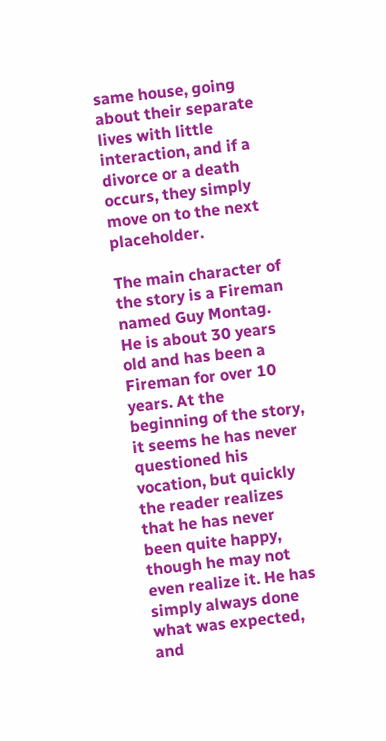same house, going about their separate lives with little interaction, and if a divorce or a death occurs, they simply move on to the next placeholder.

The main character of the story is a Fireman named Guy Montag. He is about 30 years old and has been a Fireman for over 10 years. At the beginning of the story, it seems he has never questioned his vocation, but quickly the reader realizes that he has never been quite happy, though he may not even realize it. He has simply always done what was expected, and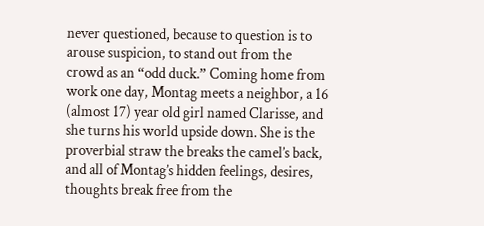never questioned, because to question is to arouse suspicion, to stand out from the crowd as an “odd duck.” Coming home from work one day, Montag meets a neighbor, a 16 (almost 17) year old girl named Clarisse, and she turns his world upside down. She is the proverbial straw the breaks the camel’s back, and all of Montag’s hidden feelings, desires, thoughts break free from the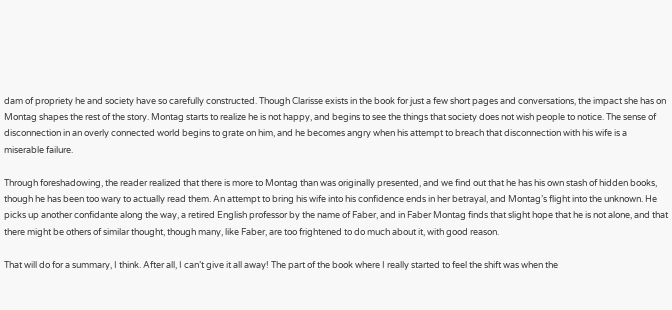dam of propriety he and society have so carefully constructed. Though Clarisse exists in the book for just a few short pages and conversations, the impact she has on Montag shapes the rest of the story. Montag starts to realize he is not happy, and begins to see the things that society does not wish people to notice. The sense of disconnection in an overly connected world begins to grate on him, and he becomes angry when his attempt to breach that disconnection with his wife is a miserable failure.

Through foreshadowing, the reader realized that there is more to Montag than was originally presented, and we find out that he has his own stash of hidden books, though he has been too wary to actually read them. An attempt to bring his wife into his confidence ends in her betrayal, and Montag’s flight into the unknown. He picks up another confidante along the way, a retired English professor by the name of Faber, and in Faber Montag finds that slight hope that he is not alone, and that there might be others of similar thought, though many, like Faber, are too frightened to do much about it, with good reason.

That will do for a summary, I think. After all, I can’t give it all away! The part of the book where I really started to feel the shift was when the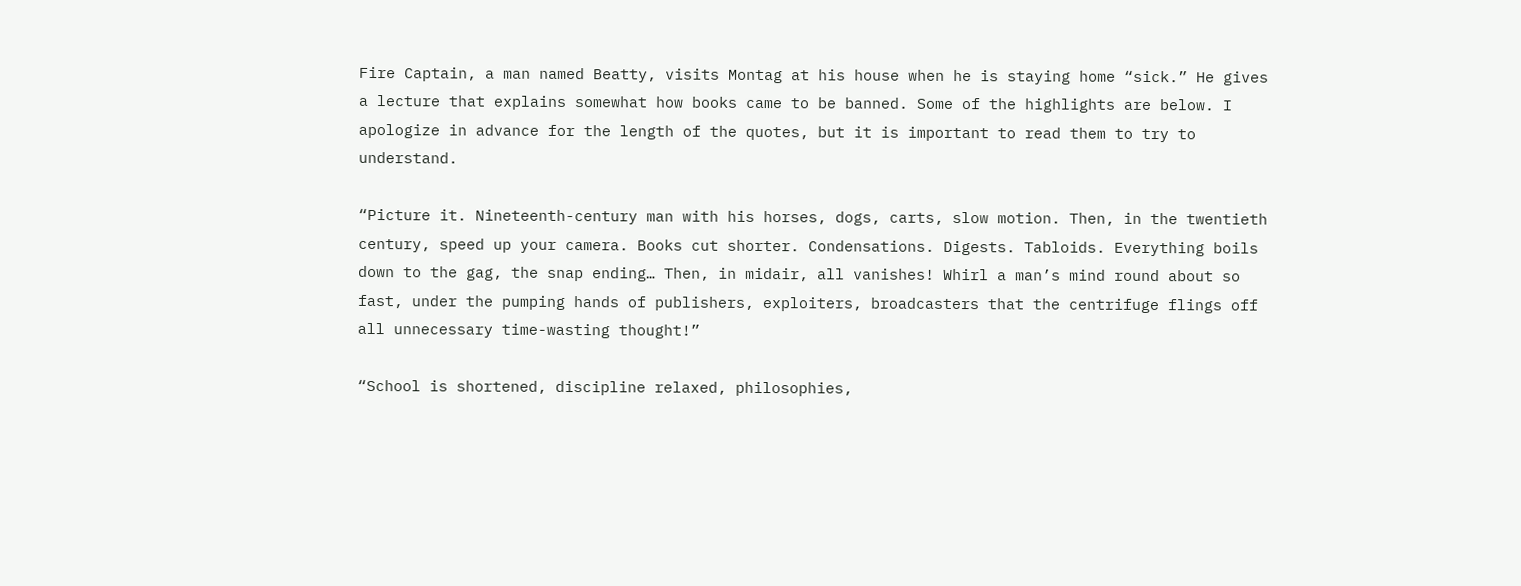Fire Captain, a man named Beatty, visits Montag at his house when he is staying home “sick.” He gives a lecture that explains somewhat how books came to be banned. Some of the highlights are below. I apologize in advance for the length of the quotes, but it is important to read them to try to understand.

“Picture it. Nineteenth-century man with his horses, dogs, carts, slow motion. Then, in the twentieth century, speed up your camera. Books cut shorter. Condensations. Digests. Tabloids. Everything boils down to the gag, the snap ending… Then, in midair, all vanishes! Whirl a man’s mind round about so fast, under the pumping hands of publishers, exploiters, broadcasters that the centrifuge flings off all unnecessary time-wasting thought!”

“School is shortened, discipline relaxed, philosophies,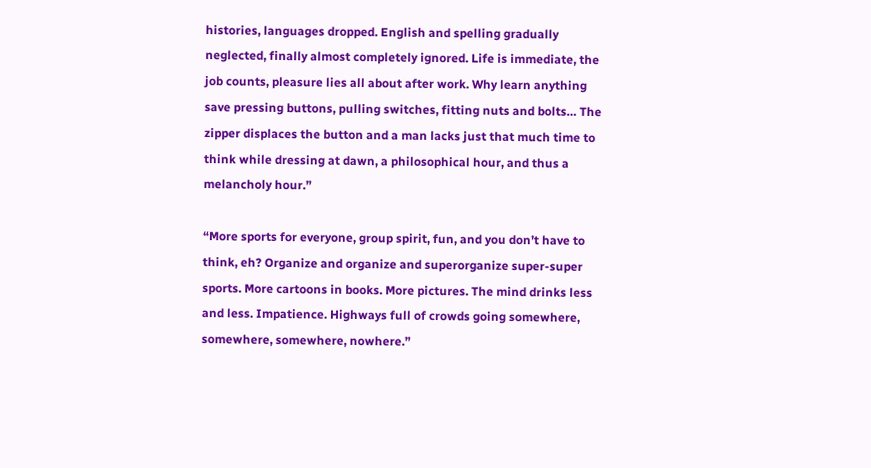histories, languages dropped. English and spelling gradually neglected, finally almost completely ignored. Life is immediate, the job counts, pleasure lies all about after work. Why learn anything save pressing buttons, pulling switches, fitting nuts and bolts… The zipper displaces the button and a man lacks just that much time to think while dressing at dawn, a philosophical hour, and thus a melancholy hour.”

“More sports for everyone, group spirit, fun, and you don’t have to think, eh? Organize and organize and superorganize super-super sports. More cartoons in books. More pictures. The mind drinks less and less. Impatience. Highways full of crowds going somewhere, somewhere, somewhere, nowhere.”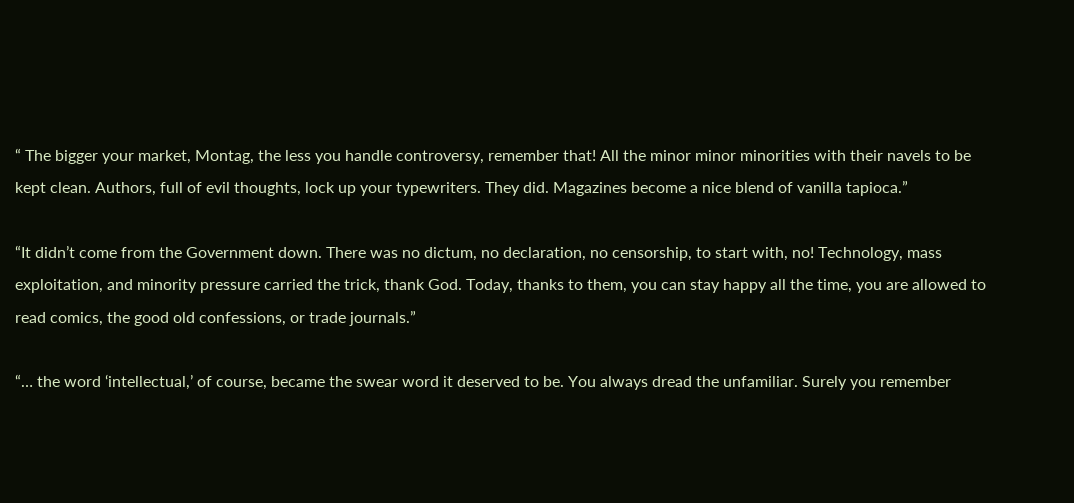“ The bigger your market, Montag, the less you handle controversy, remember that! All the minor minor minorities with their navels to be kept clean. Authors, full of evil thoughts, lock up your typewriters. They did. Magazines become a nice blend of vanilla tapioca.”

“It didn’t come from the Government down. There was no dictum, no declaration, no censorship, to start with, no! Technology, mass exploitation, and minority pressure carried the trick, thank God. Today, thanks to them, you can stay happy all the time, you are allowed to read comics, the good old confessions, or trade journals.”

“… the word ‘intellectual,’ of course, became the swear word it deserved to be. You always dread the unfamiliar. Surely you remember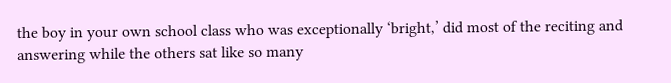the boy in your own school class who was exceptionally ‘bright,’ did most of the reciting and answering while the others sat like so many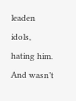leaden idols, hating him. And wasn’t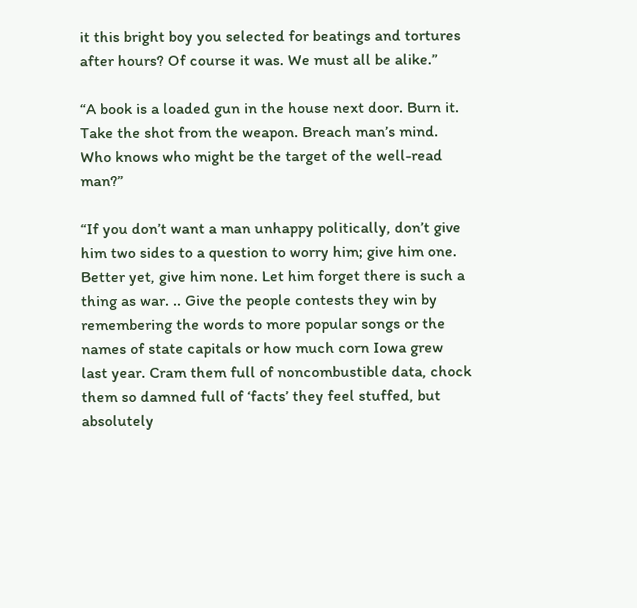it this bright boy you selected for beatings and tortures after hours? Of course it was. We must all be alike.”

“A book is a loaded gun in the house next door. Burn it. Take the shot from the weapon. Breach man’s mind. Who knows who might be the target of the well-read man?”

“If you don’t want a man unhappy politically, don’t give him two sides to a question to worry him; give him one. Better yet, give him none. Let him forget there is such a thing as war. .. Give the people contests they win by remembering the words to more popular songs or the names of state capitals or how much corn Iowa grew last year. Cram them full of noncombustible data, chock them so damned full of ‘facts’ they feel stuffed, but absolutely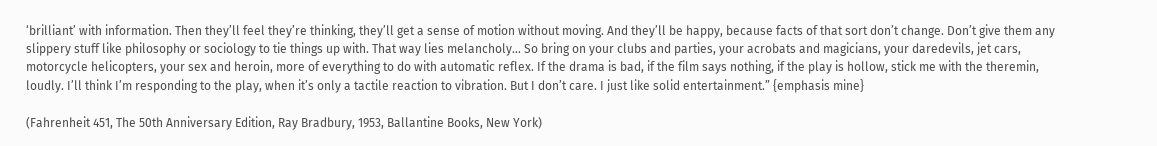‘brilliant’ with information. Then they’ll feel they’re thinking, they’ll get a sense of motion without moving. And they’ll be happy, because facts of that sort don’t change. Don’t give them any slippery stuff like philosophy or sociology to tie things up with. That way lies melancholy… So bring on your clubs and parties, your acrobats and magicians, your daredevils, jet cars, motorcycle helicopters, your sex and heroin, more of everything to do with automatic reflex. If the drama is bad, if the film says nothing, if the play is hollow, stick me with the theremin, loudly. I’ll think I’m responding to the play, when it’s only a tactile reaction to vibration. But I don’t care. I just like solid entertainment.” {emphasis mine}

(Fahrenheit 451, The 50th Anniversary Edition, Ray Bradbury, 1953, Ballantine Books, New York)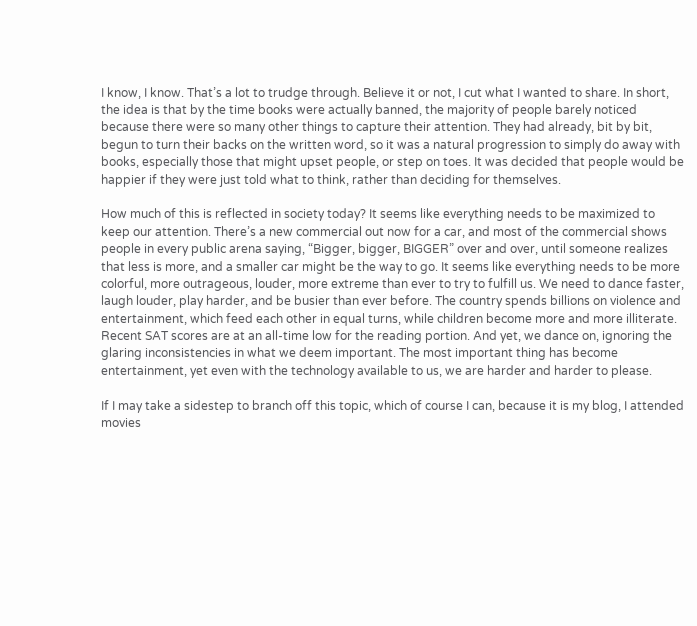I know, I know. That’s a lot to trudge through. Believe it or not, I cut what I wanted to share. In short, the idea is that by the time books were actually banned, the majority of people barely noticed because there were so many other things to capture their attention. They had already, bit by bit, begun to turn their backs on the written word, so it was a natural progression to simply do away with books, especially those that might upset people, or step on toes. It was decided that people would be happier if they were just told what to think, rather than deciding for themselves.

How much of this is reflected in society today? It seems like everything needs to be maximized to keep our attention. There’s a new commercial out now for a car, and most of the commercial shows people in every public arena saying, “Bigger, bigger, BIGGER” over and over, until someone realizes that less is more, and a smaller car might be the way to go. It seems like everything needs to be more colorful, more outrageous, louder, more extreme than ever to try to fulfill us. We need to dance faster, laugh louder, play harder, and be busier than ever before. The country spends billions on violence and entertainment, which feed each other in equal turns, while children become more and more illiterate. Recent SAT scores are at an all-time low for the reading portion. And yet, we dance on, ignoring the glaring inconsistencies in what we deem important. The most important thing has become entertainment, yet even with the technology available to us, we are harder and harder to please.

If I may take a sidestep to branch off this topic, which of course I can, because it is my blog, I attended movies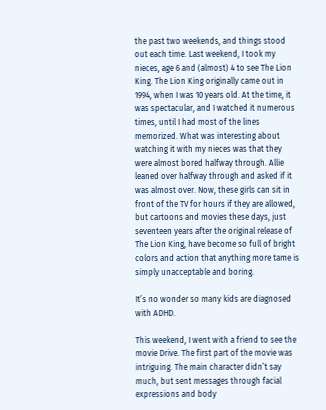the past two weekends, and things stood out each time. Last weekend, I took my nieces, age 6 and (almost) 4 to see The Lion King. The Lion King originally came out in 1994, when I was 10 years old. At the time, it was spectacular, and I watched it numerous times, until I had most of the lines memorized. What was interesting about watching it with my nieces was that they were almost bored halfway through. Allie leaned over halfway through and asked if it was almost over. Now, these girls can sit in front of the TV for hours if they are allowed, but cartoons and movies these days, just seventeen years after the original release of The Lion King, have become so full of bright colors and action that anything more tame is simply unacceptable and boring.

It’s no wonder so many kids are diagnosed with ADHD.

This weekend, I went with a friend to see the movie Drive. The first part of the movie was intriguing. The main character didn’t say much, but sent messages through facial expressions and body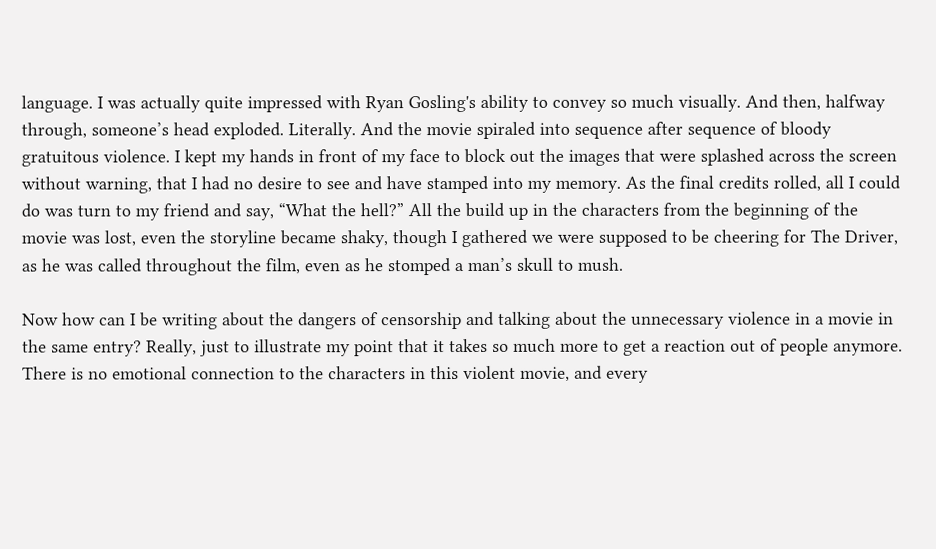language. I was actually quite impressed with Ryan Gosling's ability to convey so much visually. And then, halfway through, someone’s head exploded. Literally. And the movie spiraled into sequence after sequence of bloody gratuitous violence. I kept my hands in front of my face to block out the images that were splashed across the screen without warning, that I had no desire to see and have stamped into my memory. As the final credits rolled, all I could do was turn to my friend and say, “What the hell?” All the build up in the characters from the beginning of the movie was lost, even the storyline became shaky, though I gathered we were supposed to be cheering for The Driver, as he was called throughout the film, even as he stomped a man’s skull to mush.

Now how can I be writing about the dangers of censorship and talking about the unnecessary violence in a movie in the same entry? Really, just to illustrate my point that it takes so much more to get a reaction out of people anymore. There is no emotional connection to the characters in this violent movie, and every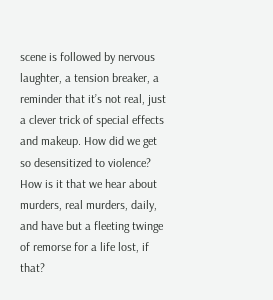scene is followed by nervous laughter, a tension breaker, a reminder that it’s not real, just a clever trick of special effects and makeup. How did we get so desensitized to violence? How is it that we hear about murders, real murders, daily, and have but a fleeting twinge of remorse for a life lost, if that?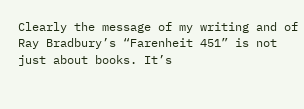Clearly the message of my writing and of Ray Bradbury’s “Farenheit 451” is not just about books. It’s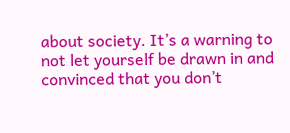about society. It’s a warning to not let yourself be drawn in and convinced that you don’t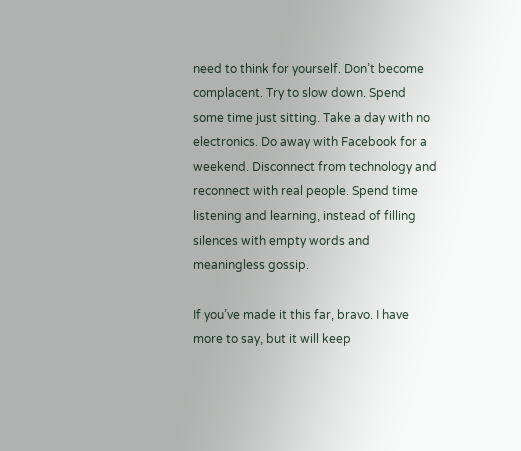need to think for yourself. Don’t become complacent. Try to slow down. Spend some time just sitting. Take a day with no electronics. Do away with Facebook for a weekend. Disconnect from technology and reconnect with real people. Spend time listening and learning, instead of filling silences with empty words and meaningless gossip.

If you’ve made it this far, bravo. I have more to say, but it will keep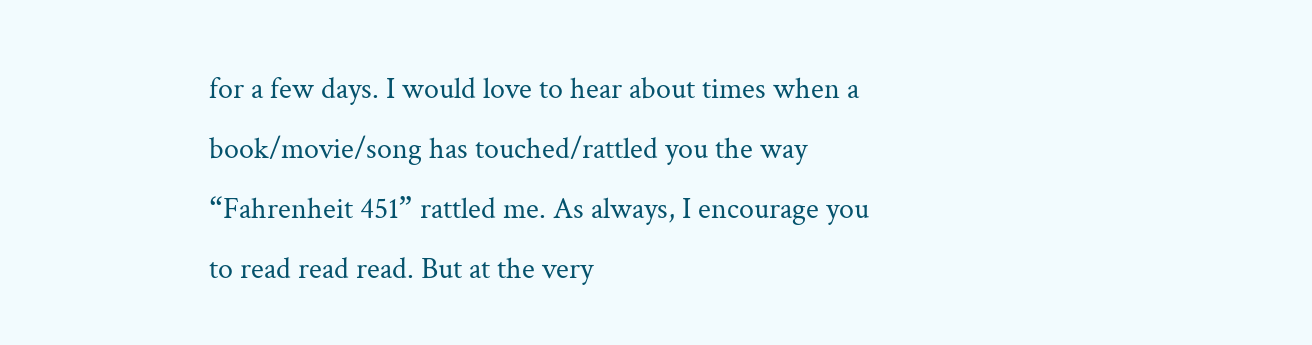for a few days. I would love to hear about times when a book/movie/song has touched/rattled you the way “Fahrenheit 451” rattled me. As always, I encourage you to read read read. But at the very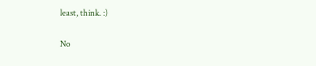least, think. :)

No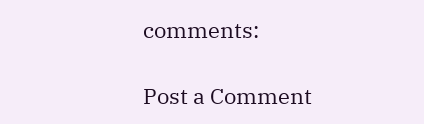comments:

Post a Comment